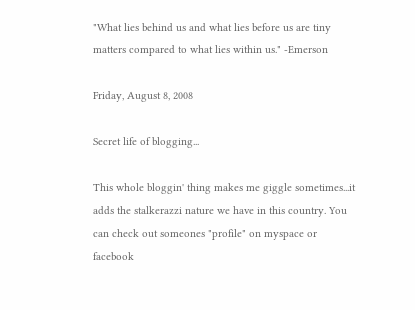"What lies behind us and what lies before us are tiny matters compared to what lies within us." -Emerson

Friday, August 8, 2008

Secret life of blogging...

This whole bloggin' thing makes me giggle sometimes...it adds the stalkerazzi nature we have in this country. You can check out someones "profile" on myspace or facebook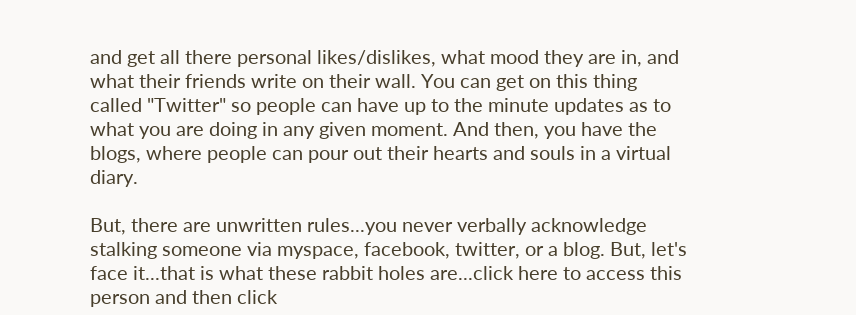and get all there personal likes/dislikes, what mood they are in, and what their friends write on their wall. You can get on this thing called "Twitter" so people can have up to the minute updates as to what you are doing in any given moment. And then, you have the blogs, where people can pour out their hearts and souls in a virtual diary.

But, there are unwritten rules...you never verbally acknowledge stalking someone via myspace, facebook, twitter, or a blog. But, let's face it...that is what these rabbit holes are...click here to access this person and then click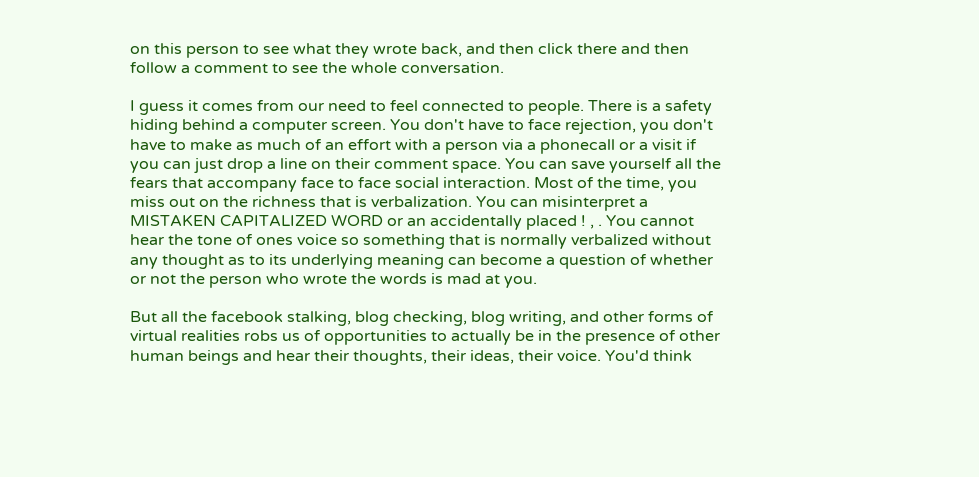on this person to see what they wrote back, and then click there and then follow a comment to see the whole conversation.

I guess it comes from our need to feel connected to people. There is a safety hiding behind a computer screen. You don't have to face rejection, you don't have to make as much of an effort with a person via a phonecall or a visit if you can just drop a line on their comment space. You can save yourself all the fears that accompany face to face social interaction. Most of the time, you miss out on the richness that is verbalization. You can misinterpret a MISTAKEN CAPITALIZED WORD or an accidentally placed ! , . You cannot hear the tone of ones voice so something that is normally verbalized without any thought as to its underlying meaning can become a question of whether or not the person who wrote the words is mad at you.

But all the facebook stalking, blog checking, blog writing, and other forms of virtual realities robs us of opportunities to actually be in the presence of other human beings and hear their thoughts, their ideas, their voice. You'd think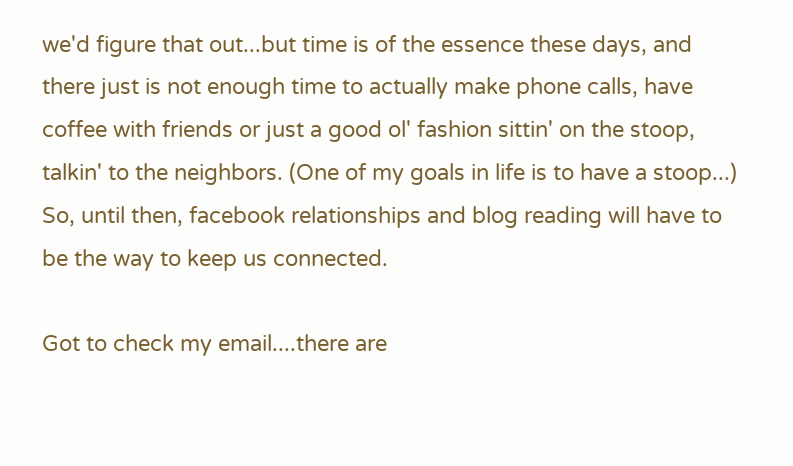we'd figure that out...but time is of the essence these days, and there just is not enough time to actually make phone calls, have coffee with friends or just a good ol' fashion sittin' on the stoop, talkin' to the neighbors. (One of my goals in life is to have a stoop...) So, until then, facebook relationships and blog reading will have to be the way to keep us connected.

Got to check my email....there are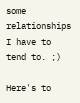some relationships I have to tend to. ;)

Here's to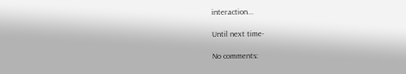interaction...

Until next time-

No comments: